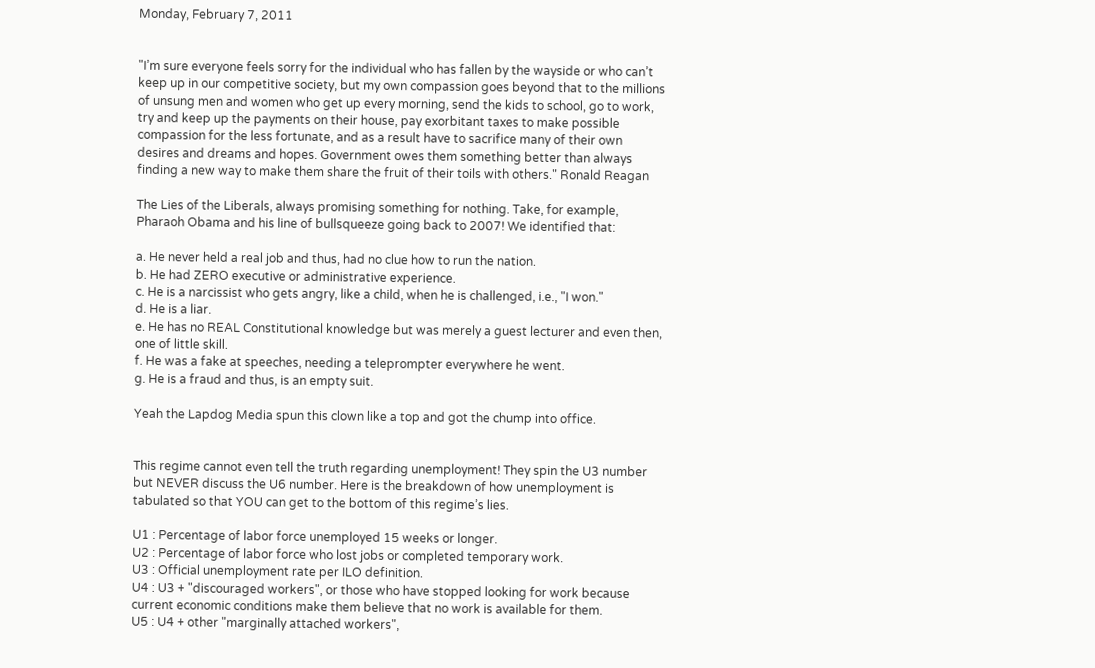Monday, February 7, 2011


"I’m sure everyone feels sorry for the individual who has fallen by the wayside or who can’t keep up in our competitive society, but my own compassion goes beyond that to the millions of unsung men and women who get up every morning, send the kids to school, go to work, try and keep up the payments on their house, pay exorbitant taxes to make possible compassion for the less fortunate, and as a result have to sacrifice many of their own desires and dreams and hopes. Government owes them something better than always finding a new way to make them share the fruit of their toils with others." Ronald Reagan

The Lies of the Liberals, always promising something for nothing. Take, for example, Pharaoh Obama and his line of bullsqueeze going back to 2007! We identified that:

a. He never held a real job and thus, had no clue how to run the nation.
b. He had ZERO executive or administrative experience.
c. He is a narcissist who gets angry, like a child, when he is challenged, i.e., "I won."
d. He is a liar.
e. He has no REAL Constitutional knowledge but was merely a guest lecturer and even then, one of little skill.
f. He was a fake at speeches, needing a teleprompter everywhere he went.
g. He is a fraud and thus, is an empty suit.

Yeah the Lapdog Media spun this clown like a top and got the chump into office.


This regime cannot even tell the truth regarding unemployment! They spin the U3 number but NEVER discuss the U6 number. Here is the breakdown of how unemployment is tabulated so that YOU can get to the bottom of this regime’s lies.

U1 : Percentage of labor force unemployed 15 weeks or longer.
U2 : Percentage of labor force who lost jobs or completed temporary work.
U3 : Official unemployment rate per ILO definition.
U4 : U3 + "discouraged workers", or those who have stopped looking for work because current economic conditions make them believe that no work is available for them.
U5 : U4 + other "marginally attached workers",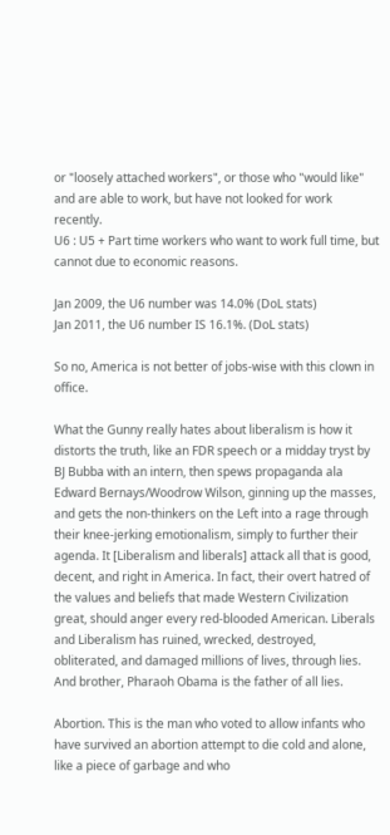or "loosely attached workers", or those who "would like" and are able to work, but have not looked for work recently.
U6 : U5 + Part time workers who want to work full time, but cannot due to economic reasons.

Jan 2009, the U6 number was 14.0% (DoL stats)
Jan 2011, the U6 number IS 16.1%. (DoL stats)

So no, America is not better of jobs-wise with this clown in office.

What the Gunny really hates about liberalism is how it distorts the truth, like an FDR speech or a midday tryst by BJ Bubba with an intern, then spews propaganda ala Edward Bernays/Woodrow Wilson, ginning up the masses, and gets the non-thinkers on the Left into a rage through their knee-jerking emotionalism, simply to further their agenda. It [Liberalism and liberals] attack all that is good, decent, and right in America. In fact, their overt hatred of the values and beliefs that made Western Civilization great, should anger every red-blooded American. Liberals and Liberalism has ruined, wrecked, destroyed, obliterated, and damaged millions of lives, through lies. And brother, Pharaoh Obama is the father of all lies.

Abortion. This is the man who voted to allow infants who have survived an abortion attempt to die cold and alone, like a piece of garbage and who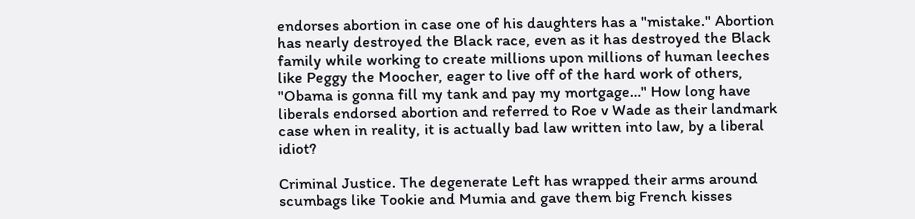endorses abortion in case one of his daughters has a "mistake." Abortion has nearly destroyed the Black race, even as it has destroyed the Black family while working to create millions upon millions of human leeches like Peggy the Moocher, eager to live off of the hard work of others, "Obama is gonna fill my tank and pay my mortgage…" How long have liberals endorsed abortion and referred to Roe v Wade as their landmark case when in reality, it is actually bad law written into law, by a liberal idiot?

Criminal Justice. The degenerate Left has wrapped their arms around scumbags like Tookie and Mumia and gave them big French kisses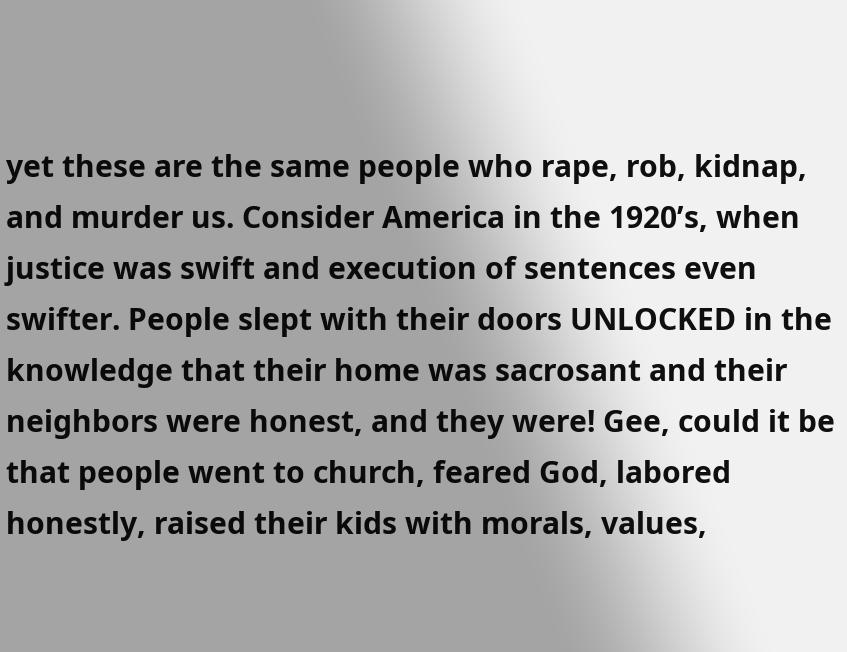yet these are the same people who rape, rob, kidnap, and murder us. Consider America in the 1920’s, when justice was swift and execution of sentences even swifter. People slept with their doors UNLOCKED in the knowledge that their home was sacrosant and their neighbors were honest, and they were! Gee, could it be that people went to church, feared God, labored honestly, raised their kids with morals, values,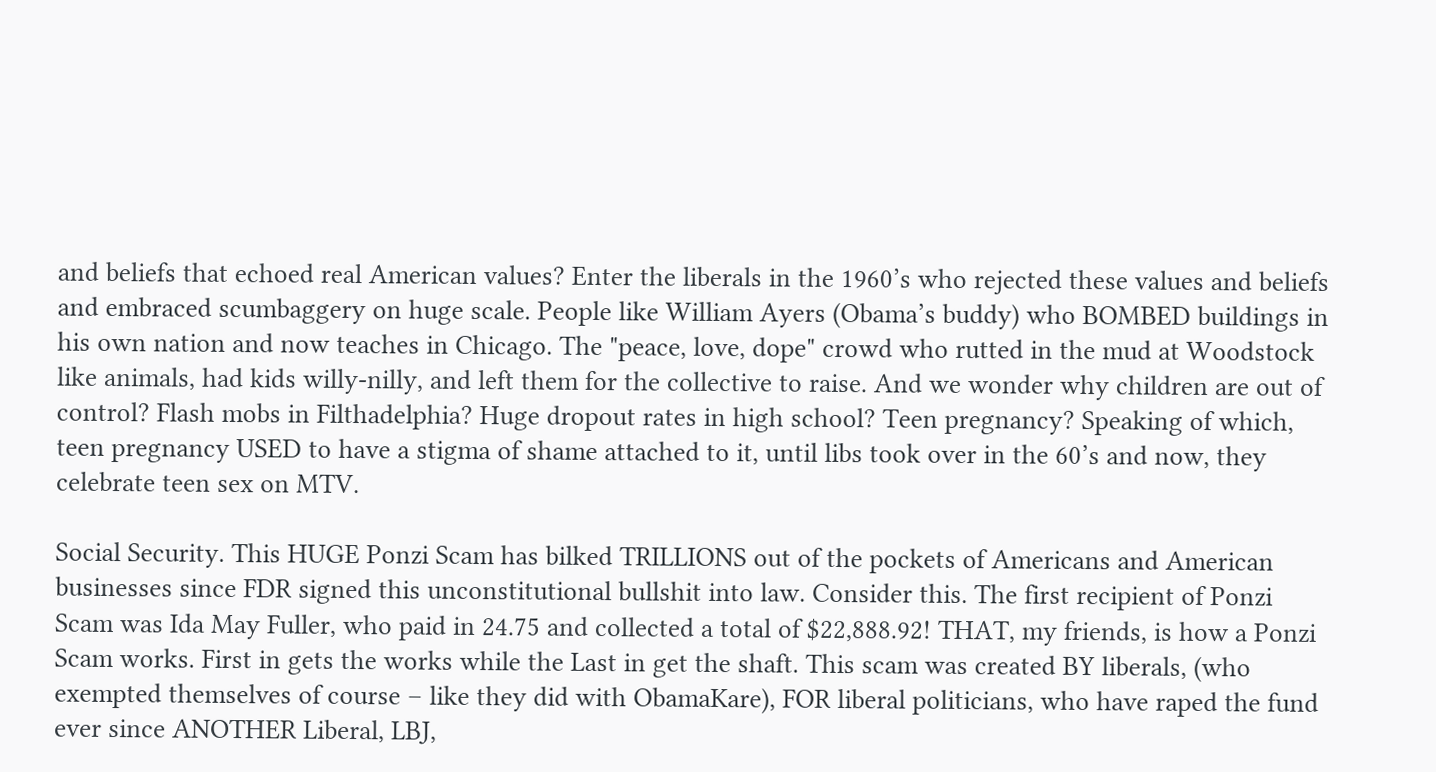and beliefs that echoed real American values? Enter the liberals in the 1960’s who rejected these values and beliefs and embraced scumbaggery on huge scale. People like William Ayers (Obama’s buddy) who BOMBED buildings in his own nation and now teaches in Chicago. The "peace, love, dope" crowd who rutted in the mud at Woodstock like animals, had kids willy-nilly, and left them for the collective to raise. And we wonder why children are out of control? Flash mobs in Filthadelphia? Huge dropout rates in high school? Teen pregnancy? Speaking of which, teen pregnancy USED to have a stigma of shame attached to it, until libs took over in the 60’s and now, they celebrate teen sex on MTV.

Social Security. This HUGE Ponzi Scam has bilked TRILLIONS out of the pockets of Americans and American businesses since FDR signed this unconstitutional bullshit into law. Consider this. The first recipient of Ponzi Scam was Ida May Fuller, who paid in 24.75 and collected a total of $22,888.92! THAT, my friends, is how a Ponzi Scam works. First in gets the works while the Last in get the shaft. This scam was created BY liberals, (who exempted themselves of course – like they did with ObamaKare), FOR liberal politicians, who have raped the fund ever since ANOTHER Liberal, LBJ,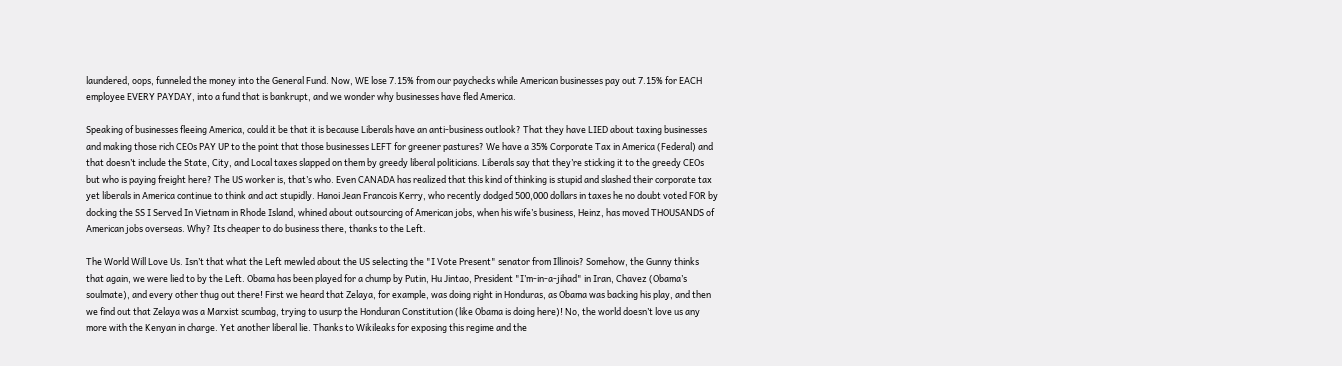laundered, oops, funneled the money into the General Fund. Now, WE lose 7.15% from our paychecks while American businesses pay out 7.15% for EACH employee EVERY PAYDAY, into a fund that is bankrupt, and we wonder why businesses have fled America.

Speaking of businesses fleeing America, could it be that it is because Liberals have an anti-business outlook? That they have LIED about taxing businesses and making those rich CEOs PAY UP to the point that those businesses LEFT for greener pastures? We have a 35% Corporate Tax in America (Federal) and that doesn’t include the State, City, and Local taxes slapped on them by greedy liberal politicians. Liberals say that they’re sticking it to the greedy CEOs but who is paying freight here? The US worker is, that’s who. Even CANADA has realized that this kind of thinking is stupid and slashed their corporate tax yet liberals in America continue to think and act stupidly. Hanoi Jean Francois Kerry, who recently dodged 500,000 dollars in taxes he no doubt voted FOR by docking the SS I Served In Vietnam in Rhode Island, whined about outsourcing of American jobs, when his wife’s business, Heinz, has moved THOUSANDS of American jobs overseas. Why? Its cheaper to do business there, thanks to the Left.

The World Will Love Us. Isn’t that what the Left mewled about the US selecting the "I Vote Present" senator from Illinois? Somehow, the Gunny thinks that again, we were lied to by the Left. Obama has been played for a chump by Putin, Hu Jintao, President "I’m-in-a-jihad" in Iran, Chavez (Obama’s soulmate), and every other thug out there! First we heard that Zelaya, for example, was doing right in Honduras, as Obama was backing his play, and then we find out that Zelaya was a Marxist scumbag, trying to usurp the Honduran Constitution (like Obama is doing here)! No, the world doesn’t love us any more with the Kenyan in charge. Yet another liberal lie. Thanks to Wikileaks for exposing this regime and the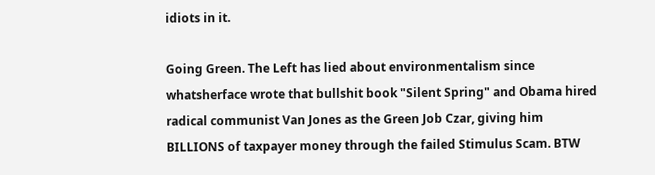idiots in it.

Going Green. The Left has lied about environmentalism since whatsherface wrote that bullshit book "Silent Spring" and Obama hired radical communist Van Jones as the Green Job Czar, giving him BILLIONS of taxpayer money through the failed Stimulus Scam. BTW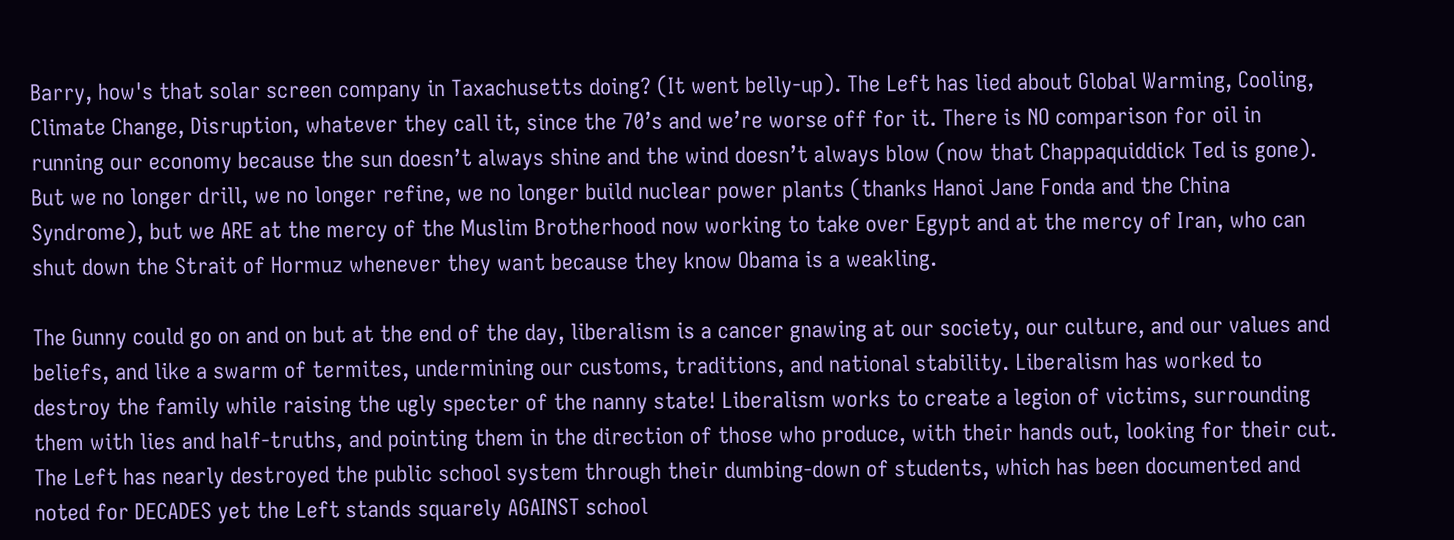Barry, how's that solar screen company in Taxachusetts doing? (It went belly-up). The Left has lied about Global Warming, Cooling, Climate Change, Disruption, whatever they call it, since the 70’s and we’re worse off for it. There is NO comparison for oil in running our economy because the sun doesn’t always shine and the wind doesn’t always blow (now that Chappaquiddick Ted is gone). But we no longer drill, we no longer refine, we no longer build nuclear power plants (thanks Hanoi Jane Fonda and the China Syndrome), but we ARE at the mercy of the Muslim Brotherhood now working to take over Egypt and at the mercy of Iran, who can shut down the Strait of Hormuz whenever they want because they know Obama is a weakling.

The Gunny could go on and on but at the end of the day, liberalism is a cancer gnawing at our society, our culture, and our values and beliefs, and like a swarm of termites, undermining our customs, traditions, and national stability. Liberalism has worked to destroy the family while raising the ugly specter of the nanny state! Liberalism works to create a legion of victims, surrounding them with lies and half-truths, and pointing them in the direction of those who produce, with their hands out, looking for their cut. The Left has nearly destroyed the public school system through their dumbing-down of students, which has been documented and noted for DECADES yet the Left stands squarely AGAINST school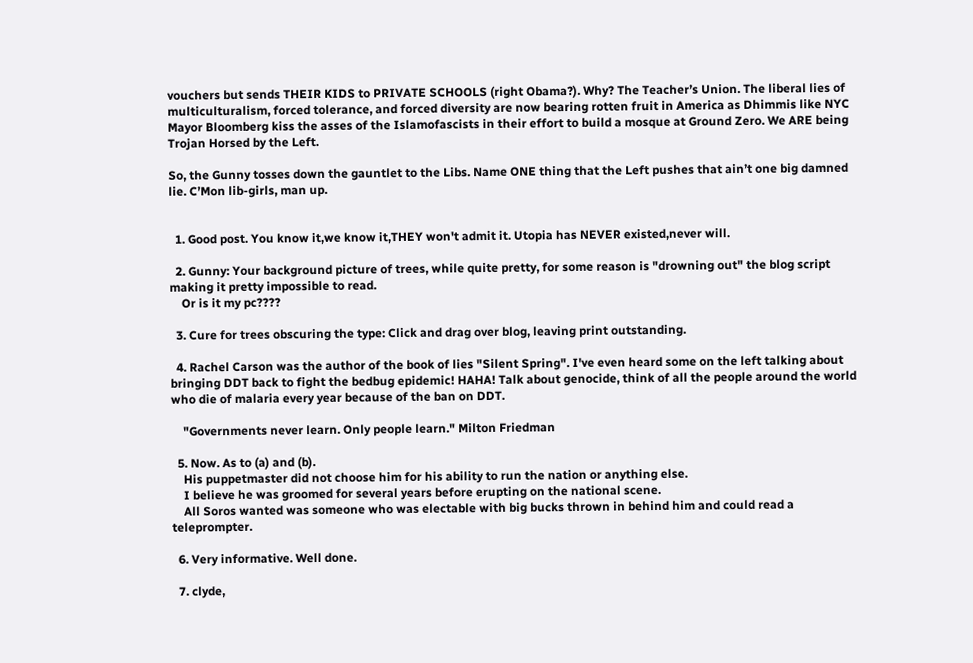vouchers but sends THEIR KIDS to PRIVATE SCHOOLS (right Obama?). Why? The Teacher’s Union. The liberal lies of multiculturalism, forced tolerance, and forced diversity are now bearing rotten fruit in America as Dhimmis like NYC Mayor Bloomberg kiss the asses of the Islamofascists in their effort to build a mosque at Ground Zero. We ARE being Trojan Horsed by the Left.

So, the Gunny tosses down the gauntlet to the Libs. Name ONE thing that the Left pushes that ain’t one big damned lie. C’Mon lib-girls, man up.


  1. Good post. You know it,we know it,THEY won't admit it. Utopia has NEVER existed,never will.

  2. Gunny: Your background picture of trees, while quite pretty, for some reason is "drowning out" the blog script making it pretty impossible to read.
    Or is it my pc????

  3. Cure for trees obscuring the type: Click and drag over blog, leaving print outstanding.

  4. Rachel Carson was the author of the book of lies "Silent Spring". I've even heard some on the left talking about bringing DDT back to fight the bedbug epidemic! HAHA! Talk about genocide, think of all the people around the world who die of malaria every year because of the ban on DDT.

    "Governments never learn. Only people learn." Milton Friedman

  5. Now. As to (a) and (b).
    His puppetmaster did not choose him for his ability to run the nation or anything else.
    I believe he was groomed for several years before erupting on the national scene.
    All Soros wanted was someone who was electable with big bucks thrown in behind him and could read a teleprompter.

  6. Very informative. Well done.

  7. clyde,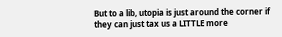But to a lib, utopia is just around the corner if they can just tax us a LITTLE more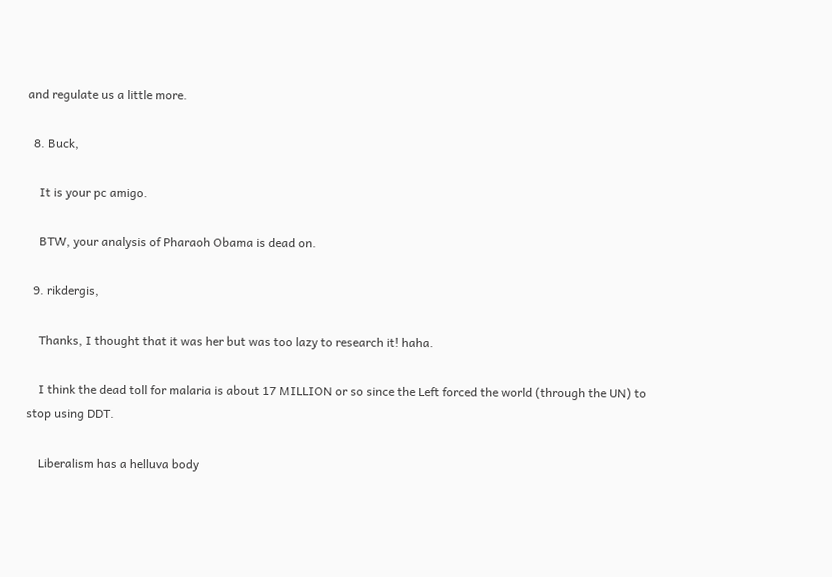and regulate us a little more.

  8. Buck,

    It is your pc amigo.

    BTW, your analysis of Pharaoh Obama is dead on.

  9. rikdergis,

    Thanks, I thought that it was her but was too lazy to research it! haha.

    I think the dead toll for malaria is about 17 MILLION or so since the Left forced the world (through the UN) to stop using DDT.

    Liberalism has a helluva body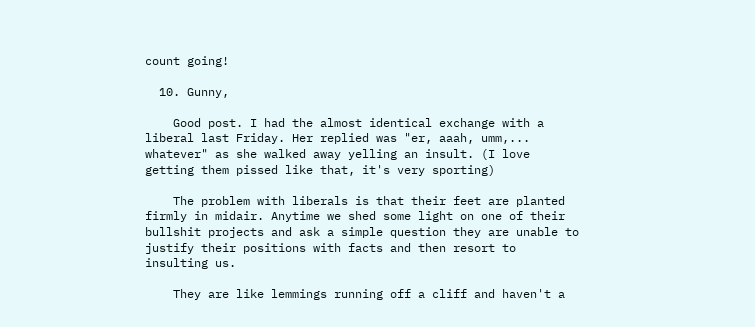count going!

  10. Gunny,

    Good post. I had the almost identical exchange with a liberal last Friday. Her replied was "er, aaah, umm,... whatever" as she walked away yelling an insult. (I love getting them pissed like that, it's very sporting)

    The problem with liberals is that their feet are planted firmly in midair. Anytime we shed some light on one of their bullshit projects and ask a simple question they are unable to justify their positions with facts and then resort to insulting us.

    They are like lemmings running off a cliff and haven't a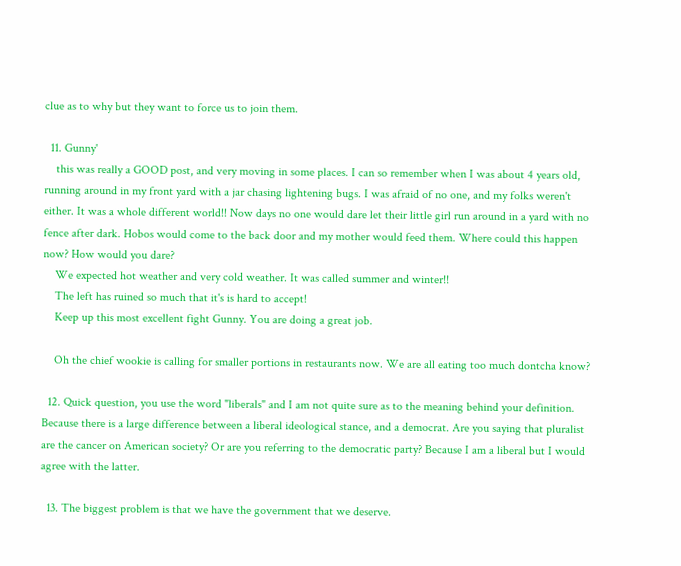clue as to why but they want to force us to join them.

  11. Gunny'
    this was really a GOOD post, and very moving in some places. I can so remember when I was about 4 years old, running around in my front yard with a jar chasing lightening bugs. I was afraid of no one, and my folks weren't either. It was a whole different world!! Now days no one would dare let their little girl run around in a yard with no fence after dark. Hobos would come to the back door and my mother would feed them. Where could this happen now? How would you dare?
    We expected hot weather and very cold weather. It was called summer and winter!!
    The left has ruined so much that it's is hard to accept!
    Keep up this most excellent fight Gunny. You are doing a great job.

    Oh the chief wookie is calling for smaller portions in restaurants now. We are all eating too much dontcha know?

  12. Quick question, you use the word "liberals" and I am not quite sure as to the meaning behind your definition. Because there is a large difference between a liberal ideological stance, and a democrat. Are you saying that pluralist are the cancer on American society? Or are you referring to the democratic party? Because I am a liberal but I would agree with the latter.

  13. The biggest problem is that we have the government that we deserve.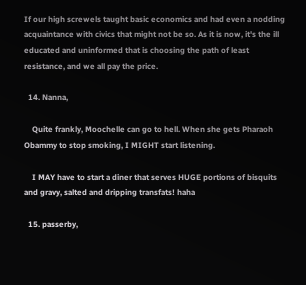If our high screwels taught basic economics and had even a nodding acquaintance with civics that might not be so. As it is now, it's the ill educated and uninformed that is choosing the path of least resistance, and we all pay the price.

  14. Nanna,

    Quite frankly, Moochelle can go to hell. When she gets Pharaoh Obammy to stop smoking, I MIGHT start listening.

    I MAY have to start a diner that serves HUGE portions of bisquits and gravy, salted and dripping transfats! haha

  15. passerby,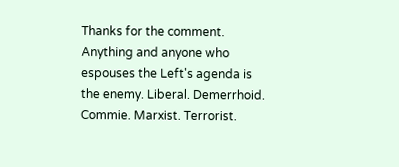Thanks for the comment. Anything and anyone who espouses the Left's agenda is the enemy. Liberal. Demerrhoid. Commie. Marxist. Terrorist.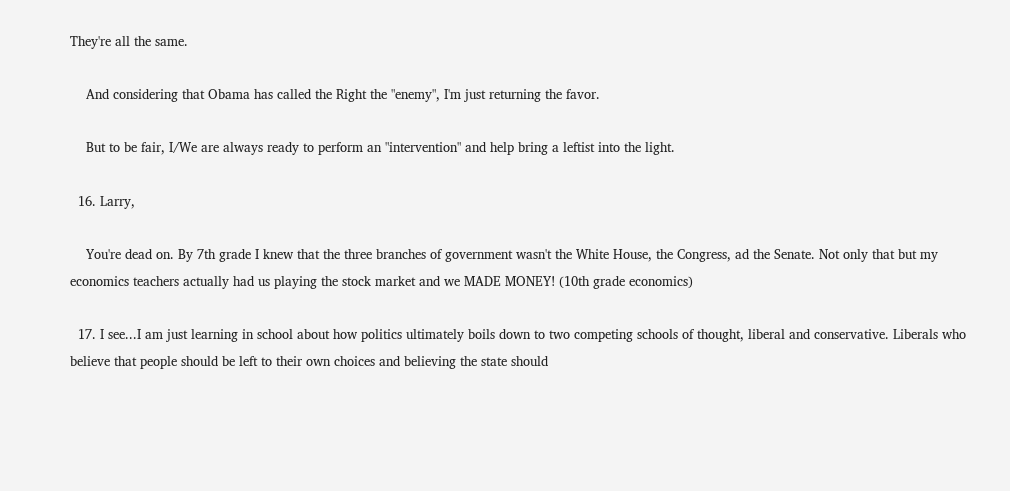They're all the same.

    And considering that Obama has called the Right the "enemy", I'm just returning the favor.

    But to be fair, I/We are always ready to perform an "intervention" and help bring a leftist into the light.

  16. Larry,

    You're dead on. By 7th grade I knew that the three branches of government wasn't the White House, the Congress, ad the Senate. Not only that but my economics teachers actually had us playing the stock market and we MADE MONEY! (10th grade economics)

  17. I see...I am just learning in school about how politics ultimately boils down to two competing schools of thought, liberal and conservative. Liberals who believe that people should be left to their own choices and believing the state should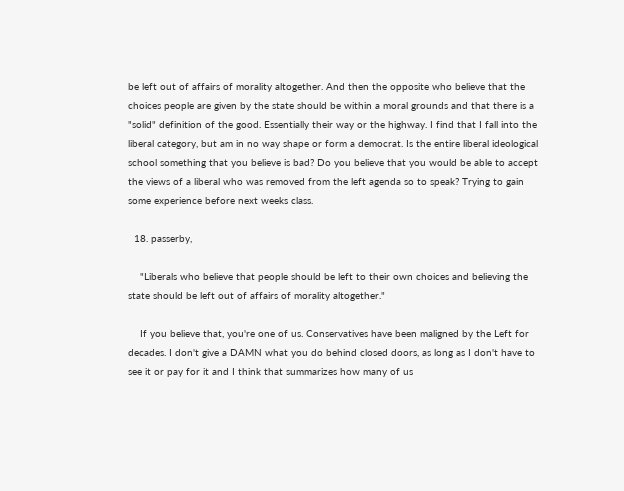be left out of affairs of morality altogether. And then the opposite who believe that the choices people are given by the state should be within a moral grounds and that there is a "solid" definition of the good. Essentially their way or the highway. I find that I fall into the liberal category, but am in no way shape or form a democrat. Is the entire liberal ideological school something that you believe is bad? Do you believe that you would be able to accept the views of a liberal who was removed from the left agenda so to speak? Trying to gain some experience before next weeks class.

  18. passerby,

    "Liberals who believe that people should be left to their own choices and believing the state should be left out of affairs of morality altogether."

    If you believe that, you're one of us. Conservatives have been maligned by the Left for decades. I don't give a DAMN what you do behind closed doors, as long as I don't have to see it or pay for it and I think that summarizes how many of us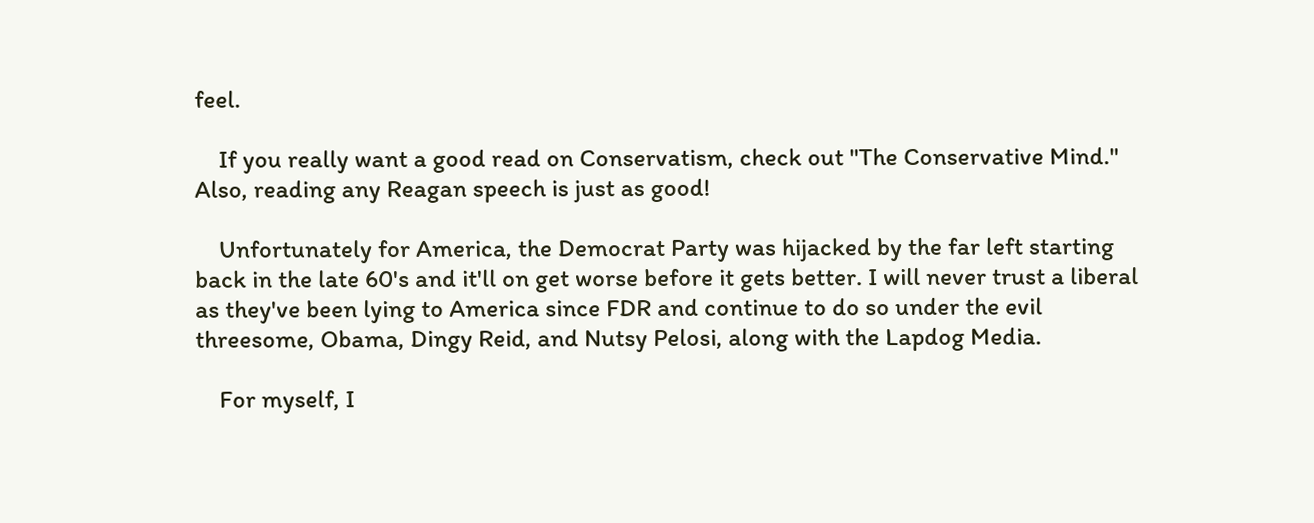feel.

    If you really want a good read on Conservatism, check out "The Conservative Mind." Also, reading any Reagan speech is just as good!

    Unfortunately for America, the Democrat Party was hijacked by the far left starting back in the late 60's and it'll on get worse before it gets better. I will never trust a liberal as they've been lying to America since FDR and continue to do so under the evil threesome, Obama, Dingy Reid, and Nutsy Pelosi, along with the Lapdog Media.

    For myself, I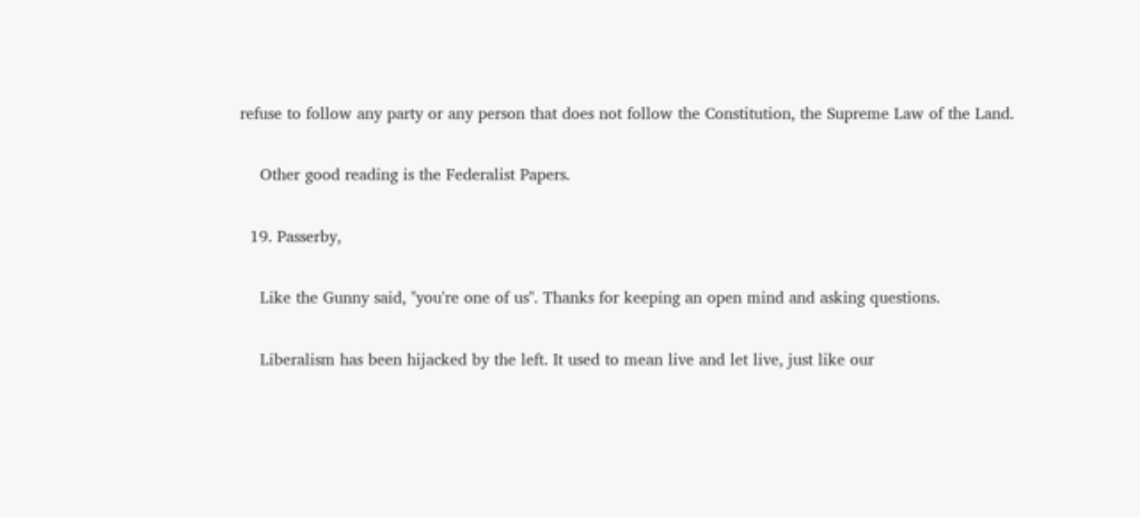refuse to follow any party or any person that does not follow the Constitution, the Supreme Law of the Land.

    Other good reading is the Federalist Papers.

  19. Passerby,

    Like the Gunny said, "you're one of us". Thanks for keeping an open mind and asking questions.

    Liberalism has been hijacked by the left. It used to mean live and let live, just like our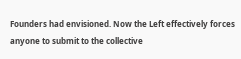Founders had envisioned. Now the Left effectively forces anyone to submit to the collective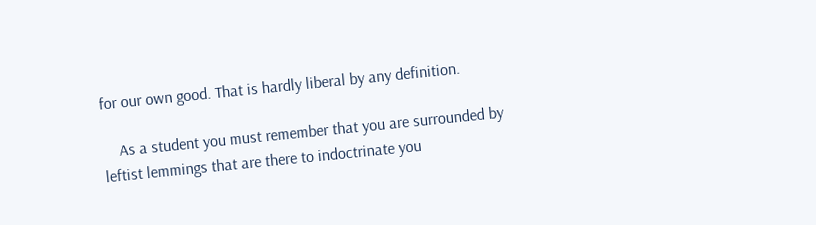for our own good. That is hardly liberal by any definition.

    As a student you must remember that you are surrounded by leftist lemmings that are there to indoctrinate you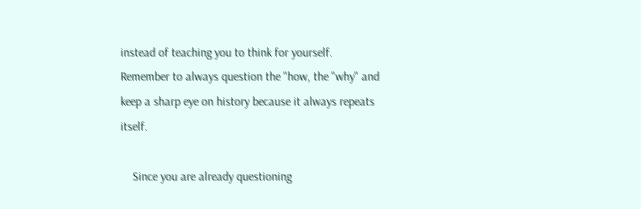instead of teaching you to think for yourself. Remember to always question the "how, the "why" and keep a sharp eye on history because it always repeats itself.

    Since you are already questioning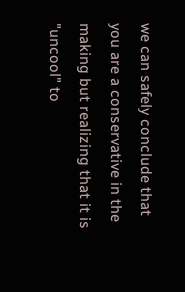we can safely conclude that you are a conservative in the making but realizing that it is "uncool" to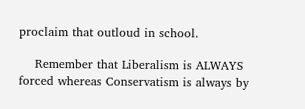proclaim that outloud in school.

    Remember that Liberalism is ALWAYS forced whereas Conservatism is always by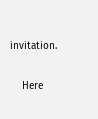invitation.

    Here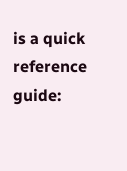is a quick reference guide: